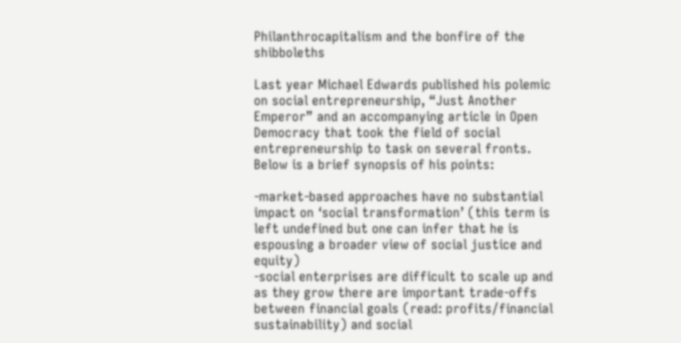Philanthrocapitalism and the bonfire of the shibboleths

Last year Michael Edwards published his polemic on social entrepreneurship, “Just Another Emperor” and an accompanying article in Open Democracy that took the field of social entrepreneurship to task on several fronts. Below is a brief synopsis of his points:

-market-based approaches have no substantial impact on ‘social transformation’ (this term is left undefined but one can infer that he is espousing a broader view of social justice and equity)
-social enterprises are difficult to scale up and as they grow there are important trade-offs between financial goals (read: profits/financial sustainability) and social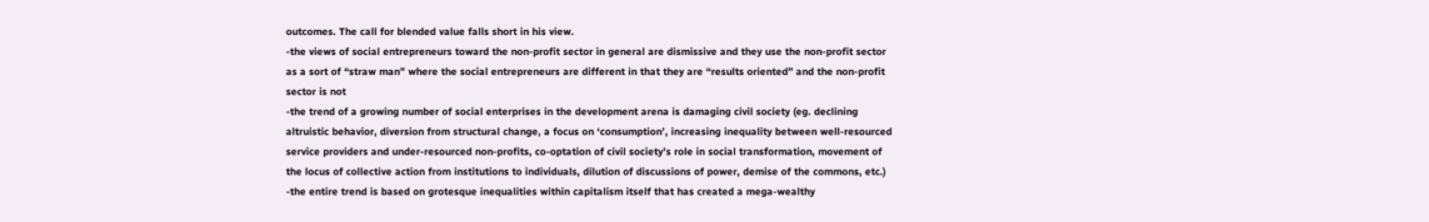outcomes. The call for blended value falls short in his view.
-the views of social entrepreneurs toward the non-profit sector in general are dismissive and they use the non-profit sector as a sort of “straw man” where the social entrepreneurs are different in that they are “results oriented” and the non-profit sector is not
-the trend of a growing number of social enterprises in the development arena is damaging civil society (eg. declining altruistic behavior, diversion from structural change, a focus on ‘consumption’, increasing inequality between well-resourced service providers and under-resourced non-profits, co-optation of civil society’s role in social transformation, movement of the locus of collective action from institutions to individuals, dilution of discussions of power, demise of the commons, etc.)
-the entire trend is based on grotesque inequalities within capitalism itself that has created a mega-wealthy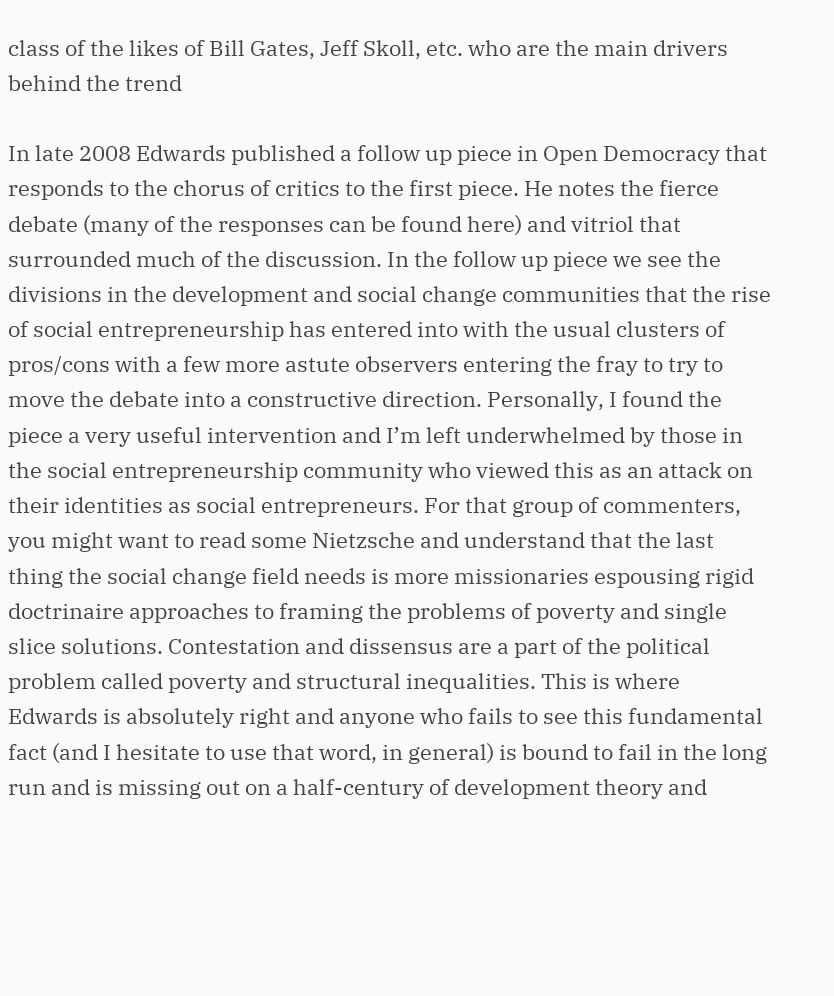class of the likes of Bill Gates, Jeff Skoll, etc. who are the main drivers behind the trend

In late 2008 Edwards published a follow up piece in Open Democracy that responds to the chorus of critics to the first piece. He notes the fierce debate (many of the responses can be found here) and vitriol that surrounded much of the discussion. In the follow up piece we see the divisions in the development and social change communities that the rise of social entrepreneurship has entered into with the usual clusters of pros/cons with a few more astute observers entering the fray to try to move the debate into a constructive direction. Personally, I found the piece a very useful intervention and I’m left underwhelmed by those in the social entrepreneurship community who viewed this as an attack on their identities as social entrepreneurs. For that group of commenters, you might want to read some Nietzsche and understand that the last thing the social change field needs is more missionaries espousing rigid doctrinaire approaches to framing the problems of poverty and single slice solutions. Contestation and dissensus are a part of the political problem called poverty and structural inequalities. This is where Edwards is absolutely right and anyone who fails to see this fundamental fact (and I hesitate to use that word, in general) is bound to fail in the long run and is missing out on a half-century of development theory and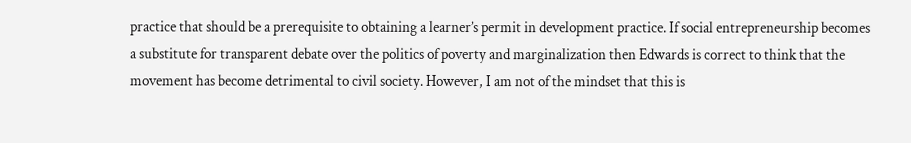practice that should be a prerequisite to obtaining a learner’s permit in development practice. If social entrepreneurship becomes a substitute for transparent debate over the politics of poverty and marginalization then Edwards is correct to think that the movement has become detrimental to civil society. However, I am not of the mindset that this is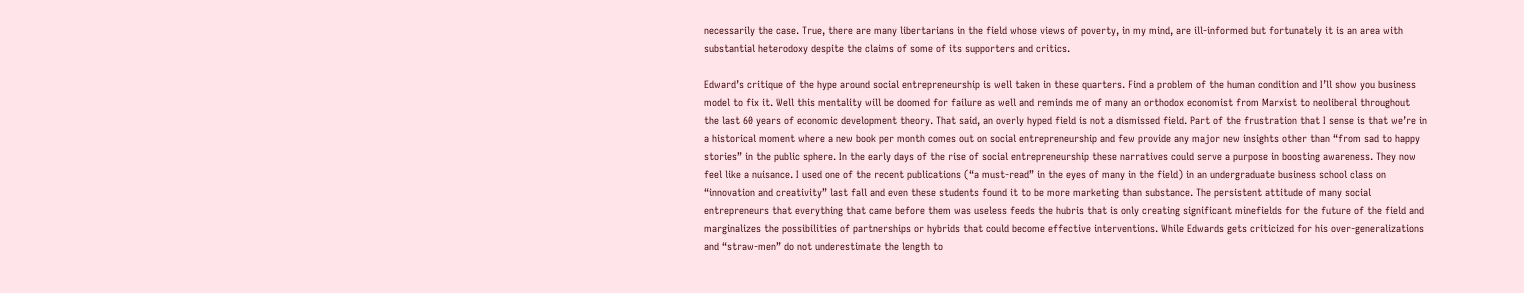necessarily the case. True, there are many libertarians in the field whose views of poverty, in my mind, are ill-informed but fortunately it is an area with substantial heterodoxy despite the claims of some of its supporters and critics.

Edward’s critique of the hype around social entrepreneurship is well taken in these quarters. Find a problem of the human condition and I’ll show you business model to fix it. Well this mentality will be doomed for failure as well and reminds me of many an orthodox economist from Marxist to neoliberal throughout the last 60 years of economic development theory. That said, an overly hyped field is not a dismissed field. Part of the frustration that I sense is that we’re in a historical moment where a new book per month comes out on social entrepreneurship and few provide any major new insights other than “from sad to happy stories” in the public sphere. In the early days of the rise of social entrepreneurship these narratives could serve a purpose in boosting awareness. They now feel like a nuisance. I used one of the recent publications (“a must-read” in the eyes of many in the field) in an undergraduate business school class on “innovation and creativity” last fall and even these students found it to be more marketing than substance. The persistent attitude of many social entrepreneurs that everything that came before them was useless feeds the hubris that is only creating significant minefields for the future of the field and marginalizes the possibilities of partnerships or hybrids that could become effective interventions. While Edwards gets criticized for his over-generalizations and “straw-men” do not underestimate the length to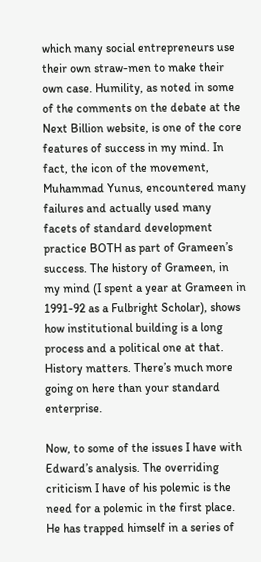which many social entrepreneurs use their own straw-men to make their own case. Humility, as noted in some of the comments on the debate at the Next Billion website, is one of the core features of success in my mind. In fact, the icon of the movement, Muhammad Yunus, encountered many failures and actually used many facets of standard development practice BOTH as part of Grameen’s success. The history of Grameen, in my mind (I spent a year at Grameen in 1991-92 as a Fulbright Scholar), shows how institutional building is a long process and a political one at that. History matters. There’s much more going on here than your standard enterprise.

Now, to some of the issues I have with Edward’s analysis. The overriding criticism I have of his polemic is the need for a polemic in the first place. He has trapped himself in a series of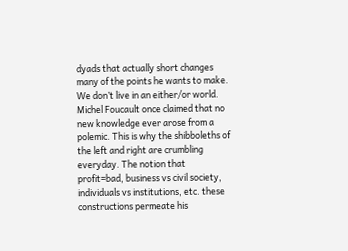dyads that actually short changes many of the points he wants to make. We don’t live in an either/or world. Michel Foucault once claimed that no new knowledge ever arose from a polemic. This is why the shibboleths of the left and right are crumbling everyday. The notion that profit=bad, business vs civil society, individuals vs institutions, etc. these constructions permeate his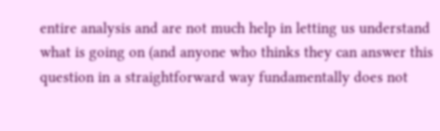entire analysis and are not much help in letting us understand what is going on (and anyone who thinks they can answer this question in a straightforward way fundamentally does not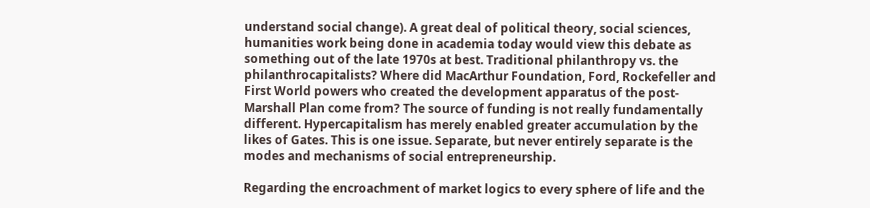understand social change). A great deal of political theory, social sciences, humanities work being done in academia today would view this debate as something out of the late 1970s at best. Traditional philanthropy vs. the philanthrocapitalists? Where did MacArthur Foundation, Ford, Rockefeller and First World powers who created the development apparatus of the post-Marshall Plan come from? The source of funding is not really fundamentally different. Hypercapitalism has merely enabled greater accumulation by the likes of Gates. This is one issue. Separate, but never entirely separate is the modes and mechanisms of social entrepreneurship.

Regarding the encroachment of market logics to every sphere of life and the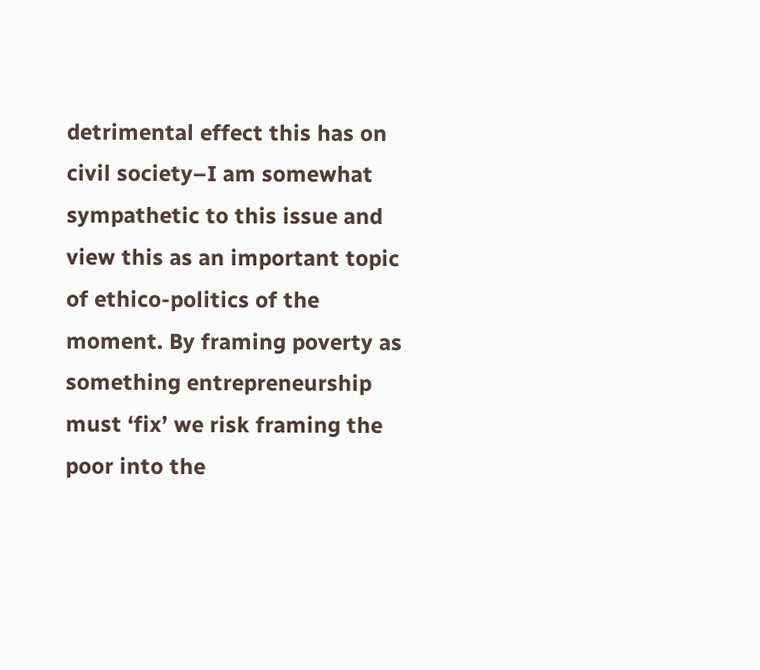detrimental effect this has on civil society–I am somewhat sympathetic to this issue and view this as an important topic of ethico-politics of the moment. By framing poverty as something entrepreneurship must ‘fix’ we risk framing the poor into the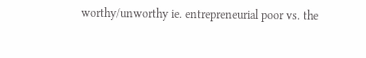worthy/unworthy ie. entrepreneurial poor vs. the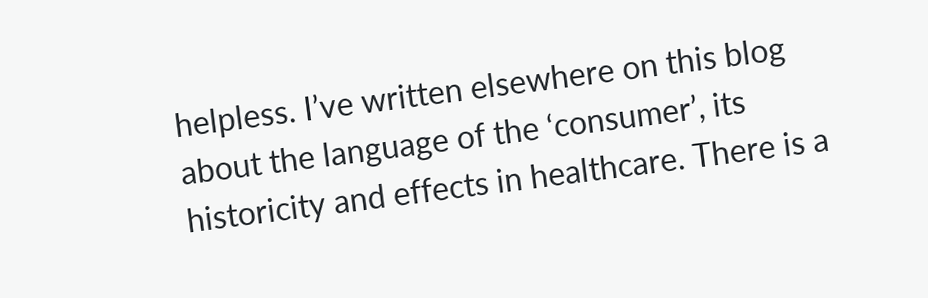helpless. I’ve written elsewhere on this blog about the language of the ‘consumer’, its historicity and effects in healthcare. There is a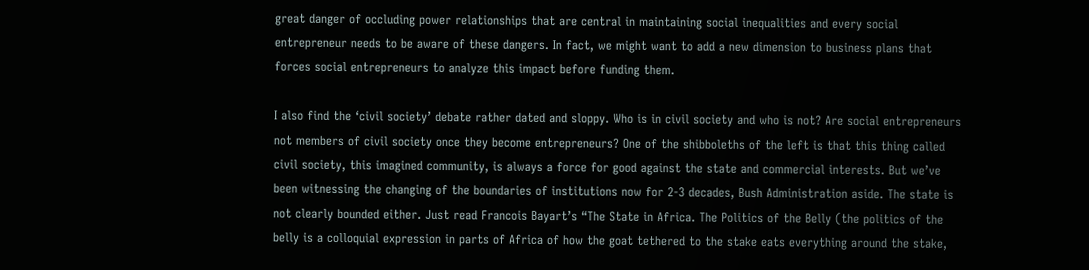great danger of occluding power relationships that are central in maintaining social inequalities and every social entrepreneur needs to be aware of these dangers. In fact, we might want to add a new dimension to business plans that forces social entrepreneurs to analyze this impact before funding them.

I also find the ‘civil society’ debate rather dated and sloppy. Who is in civil society and who is not? Are social entrepreneurs not members of civil society once they become entrepreneurs? One of the shibboleths of the left is that this thing called civil society, this imagined community, is always a force for good against the state and commercial interests. But we’ve been witnessing the changing of the boundaries of institutions now for 2-3 decades, Bush Administration aside. The state is not clearly bounded either. Just read Francois Bayart’s “The State in Africa. The Politics of the Belly (the politics of the belly is a colloquial expression in parts of Africa of how the goat tethered to the stake eats everything around the stake,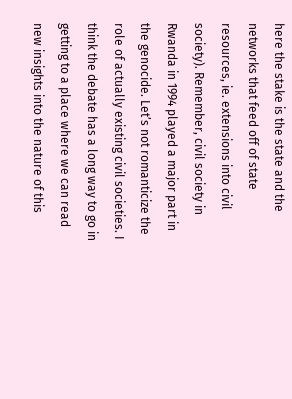here the stake is the state and the networks that feed off of state resources, ie. extensions into civil society). Remember, civil society in Rwanda in 1994 played a major part in the genocide. Let’s not romanticize the role of actually existing civil societies. I think the debate has a long way to go in getting to a place where we can read new insights into the nature of this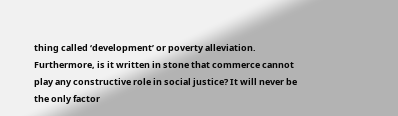thing called ‘development’ or poverty alleviation. Furthermore, is it written in stone that commerce cannot play any constructive role in social justice? It will never be the only factor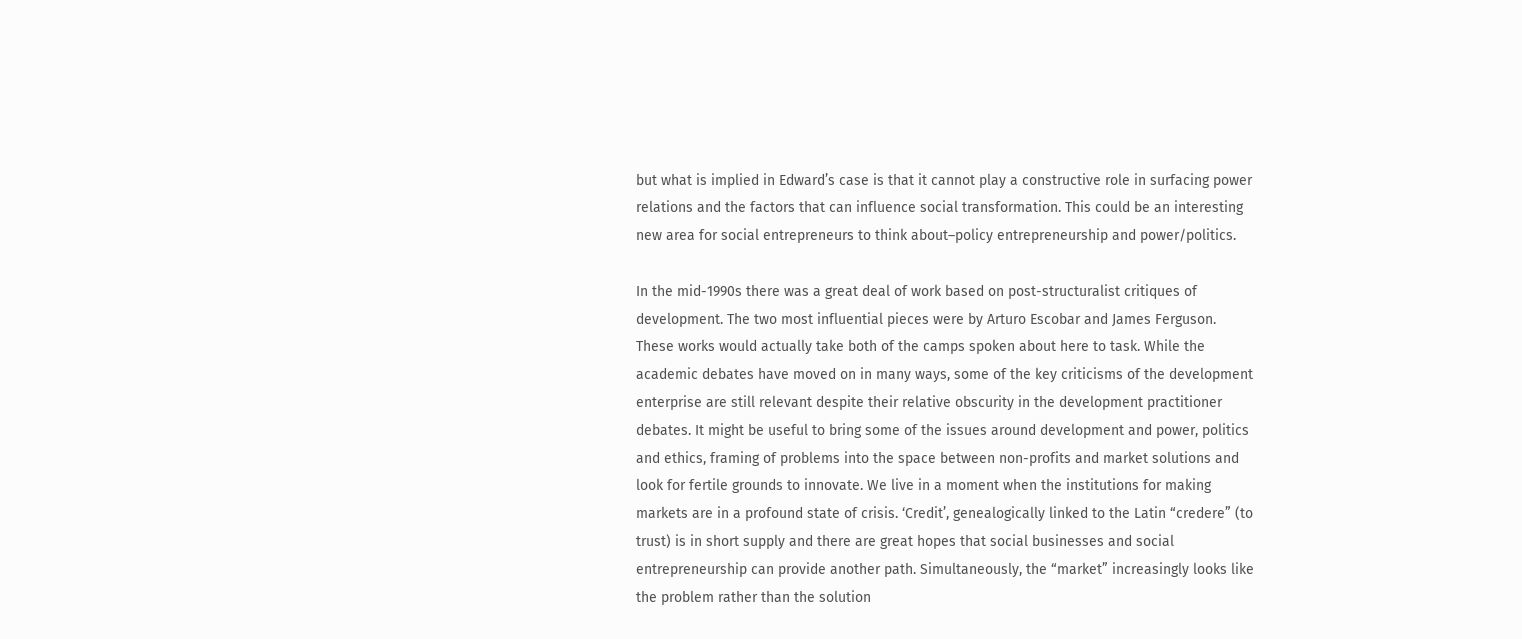but what is implied in Edward’s case is that it cannot play a constructive role in surfacing power relations and the factors that can influence social transformation. This could be an interesting new area for social entrepreneurs to think about–policy entrepreneurship and power/politics.

In the mid-1990s there was a great deal of work based on post-structuralist critiques of development. The two most influential pieces were by Arturo Escobar and James Ferguson. These works would actually take both of the camps spoken about here to task. While the academic debates have moved on in many ways, some of the key criticisms of the development enterprise are still relevant despite their relative obscurity in the development practitioner debates. It might be useful to bring some of the issues around development and power, politics and ethics, framing of problems into the space between non-profits and market solutions and look for fertile grounds to innovate. We live in a moment when the institutions for making markets are in a profound state of crisis. ‘Credit’, genealogically linked to the Latin “credere” (to trust) is in short supply and there are great hopes that social businesses and social entrepreneurship can provide another path. Simultaneously, the “market” increasingly looks like the problem rather than the solution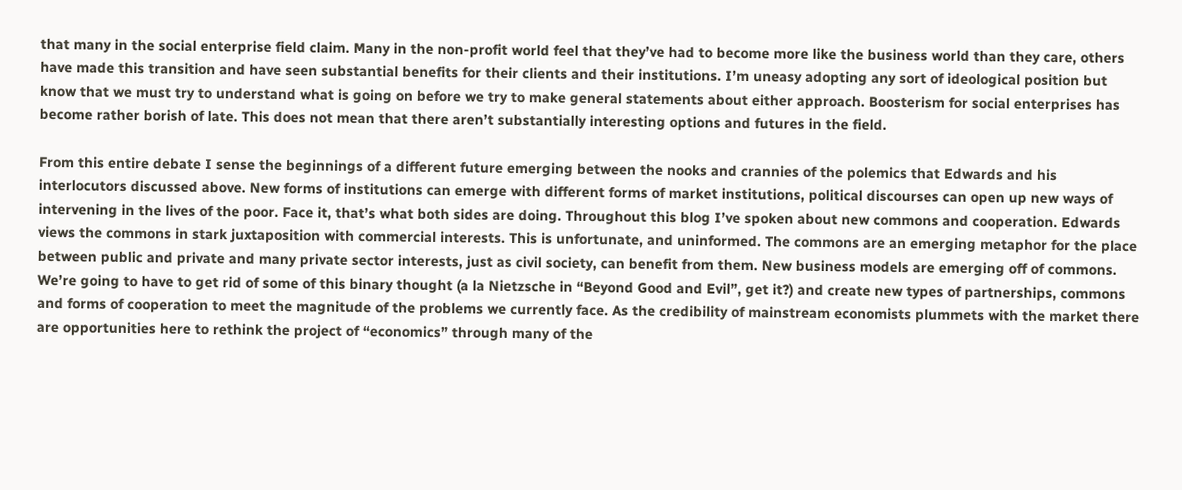that many in the social enterprise field claim. Many in the non-profit world feel that they’ve had to become more like the business world than they care, others have made this transition and have seen substantial benefits for their clients and their institutions. I’m uneasy adopting any sort of ideological position but know that we must try to understand what is going on before we try to make general statements about either approach. Boosterism for social enterprises has become rather borish of late. This does not mean that there aren’t substantially interesting options and futures in the field.

From this entire debate I sense the beginnings of a different future emerging between the nooks and crannies of the polemics that Edwards and his interlocutors discussed above. New forms of institutions can emerge with different forms of market institutions, political discourses can open up new ways of intervening in the lives of the poor. Face it, that’s what both sides are doing. Throughout this blog I’ve spoken about new commons and cooperation. Edwards views the commons in stark juxtaposition with commercial interests. This is unfortunate, and uninformed. The commons are an emerging metaphor for the place between public and private and many private sector interests, just as civil society, can benefit from them. New business models are emerging off of commons. We’re going to have to get rid of some of this binary thought (a la Nietzsche in “Beyond Good and Evil”, get it?) and create new types of partnerships, commons and forms of cooperation to meet the magnitude of the problems we currently face. As the credibility of mainstream economists plummets with the market there are opportunities here to rethink the project of “economics” through many of the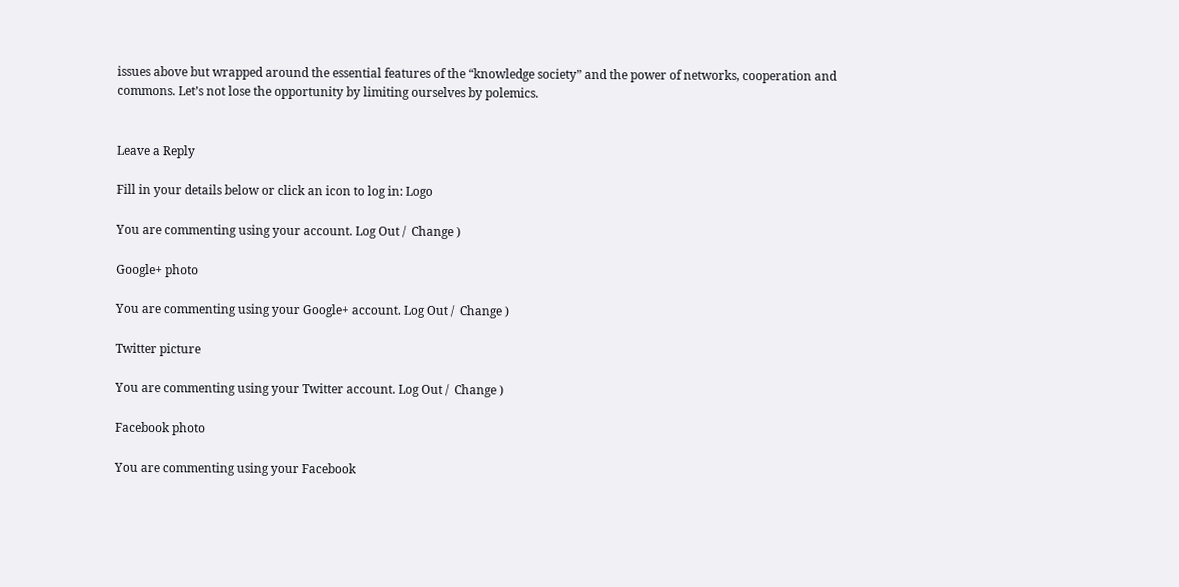issues above but wrapped around the essential features of the “knowledge society” and the power of networks, cooperation and commons. Let’s not lose the opportunity by limiting ourselves by polemics.


Leave a Reply

Fill in your details below or click an icon to log in: Logo

You are commenting using your account. Log Out /  Change )

Google+ photo

You are commenting using your Google+ account. Log Out /  Change )

Twitter picture

You are commenting using your Twitter account. Log Out /  Change )

Facebook photo

You are commenting using your Facebook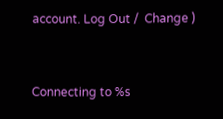account. Log Out /  Change )


Connecting to %s